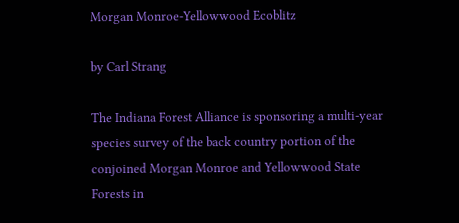Morgan Monroe-Yellowwood Ecoblitz

by Carl Strang

The Indiana Forest Alliance is sponsoring a multi-year species survey of the back country portion of the conjoined Morgan Monroe and Yellowwood State Forests in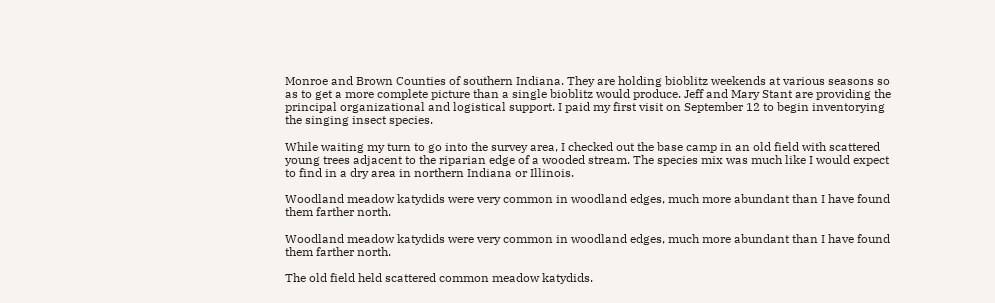Monroe and Brown Counties of southern Indiana. They are holding bioblitz weekends at various seasons so as to get a more complete picture than a single bioblitz would produce. Jeff and Mary Stant are providing the principal organizational and logistical support. I paid my first visit on September 12 to begin inventorying the singing insect species.

While waiting my turn to go into the survey area, I checked out the base camp in an old field with scattered young trees adjacent to the riparian edge of a wooded stream. The species mix was much like I would expect to find in a dry area in northern Indiana or Illinois.

Woodland meadow katydids were very common in woodland edges, much more abundant than I have found them farther north.

Woodland meadow katydids were very common in woodland edges, much more abundant than I have found them farther north.

The old field held scattered common meadow katydids.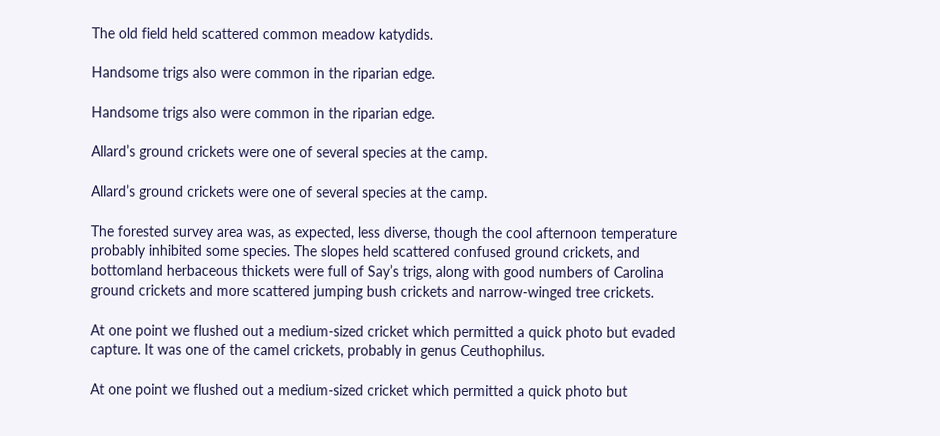The old field held scattered common meadow katydids.

Handsome trigs also were common in the riparian edge.

Handsome trigs also were common in the riparian edge.

Allard’s ground crickets were one of several species at the camp.

Allard’s ground crickets were one of several species at the camp.

The forested survey area was, as expected, less diverse, though the cool afternoon temperature probably inhibited some species. The slopes held scattered confused ground crickets, and bottomland herbaceous thickets were full of Say’s trigs, along with good numbers of Carolina ground crickets and more scattered jumping bush crickets and narrow-winged tree crickets.

At one point we flushed out a medium-sized cricket which permitted a quick photo but evaded capture. It was one of the camel crickets, probably in genus Ceuthophilus.

At one point we flushed out a medium-sized cricket which permitted a quick photo but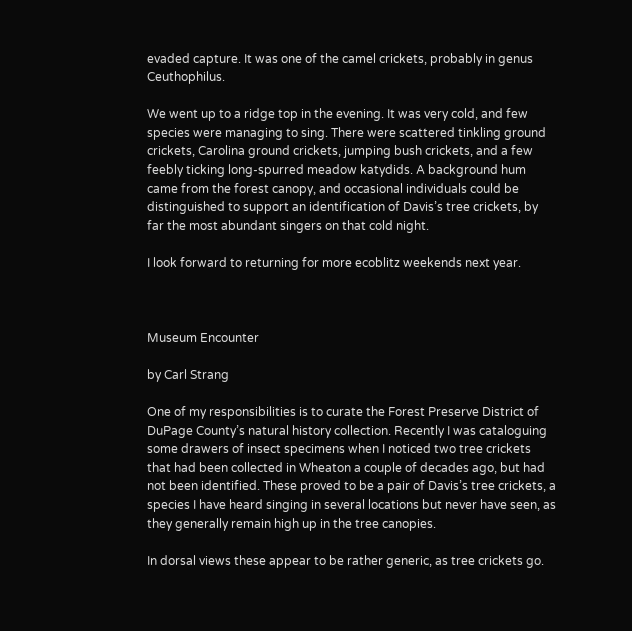evaded capture. It was one of the camel crickets, probably in genus Ceuthophilus.

We went up to a ridge top in the evening. It was very cold, and few species were managing to sing. There were scattered tinkling ground crickets, Carolina ground crickets, jumping bush crickets, and a few feebly ticking long-spurred meadow katydids. A background hum came from the forest canopy, and occasional individuals could be distinguished to support an identification of Davis’s tree crickets, by far the most abundant singers on that cold night.

I look forward to returning for more ecoblitz weekends next year.



Museum Encounter

by Carl Strang

One of my responsibilities is to curate the Forest Preserve District of DuPage County’s natural history collection. Recently I was cataloguing some drawers of insect specimens when I noticed two tree crickets that had been collected in Wheaton a couple of decades ago, but had not been identified. These proved to be a pair of Davis’s tree crickets, a species I have heard singing in several locations but never have seen, as they generally remain high up in the tree canopies.

In dorsal views these appear to be rather generic, as tree crickets go.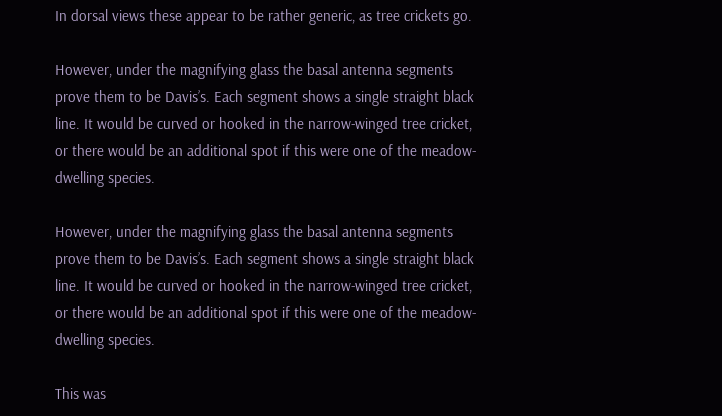In dorsal views these appear to be rather generic, as tree crickets go.

However, under the magnifying glass the basal antenna segments prove them to be Davis’s. Each segment shows a single straight black line. It would be curved or hooked in the narrow-winged tree cricket, or there would be an additional spot if this were one of the meadow-dwelling species.

However, under the magnifying glass the basal antenna segments prove them to be Davis’s. Each segment shows a single straight black line. It would be curved or hooked in the narrow-winged tree cricket, or there would be an additional spot if this were one of the meadow-dwelling species.

This was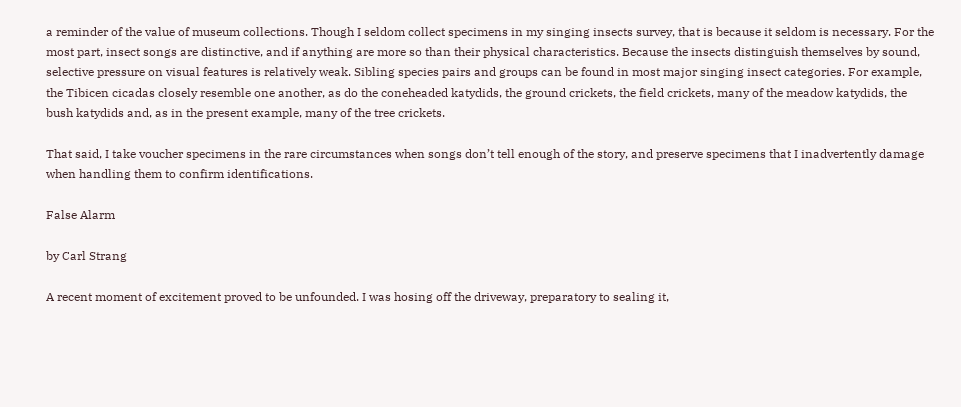a reminder of the value of museum collections. Though I seldom collect specimens in my singing insects survey, that is because it seldom is necessary. For the most part, insect songs are distinctive, and if anything are more so than their physical characteristics. Because the insects distinguish themselves by sound, selective pressure on visual features is relatively weak. Sibling species pairs and groups can be found in most major singing insect categories. For example, the Tibicen cicadas closely resemble one another, as do the coneheaded katydids, the ground crickets, the field crickets, many of the meadow katydids, the bush katydids and, as in the present example, many of the tree crickets.

That said, I take voucher specimens in the rare circumstances when songs don’t tell enough of the story, and preserve specimens that I inadvertently damage when handling them to confirm identifications.

False Alarm

by Carl Strang

A recent moment of excitement proved to be unfounded. I was hosing off the driveway, preparatory to sealing it,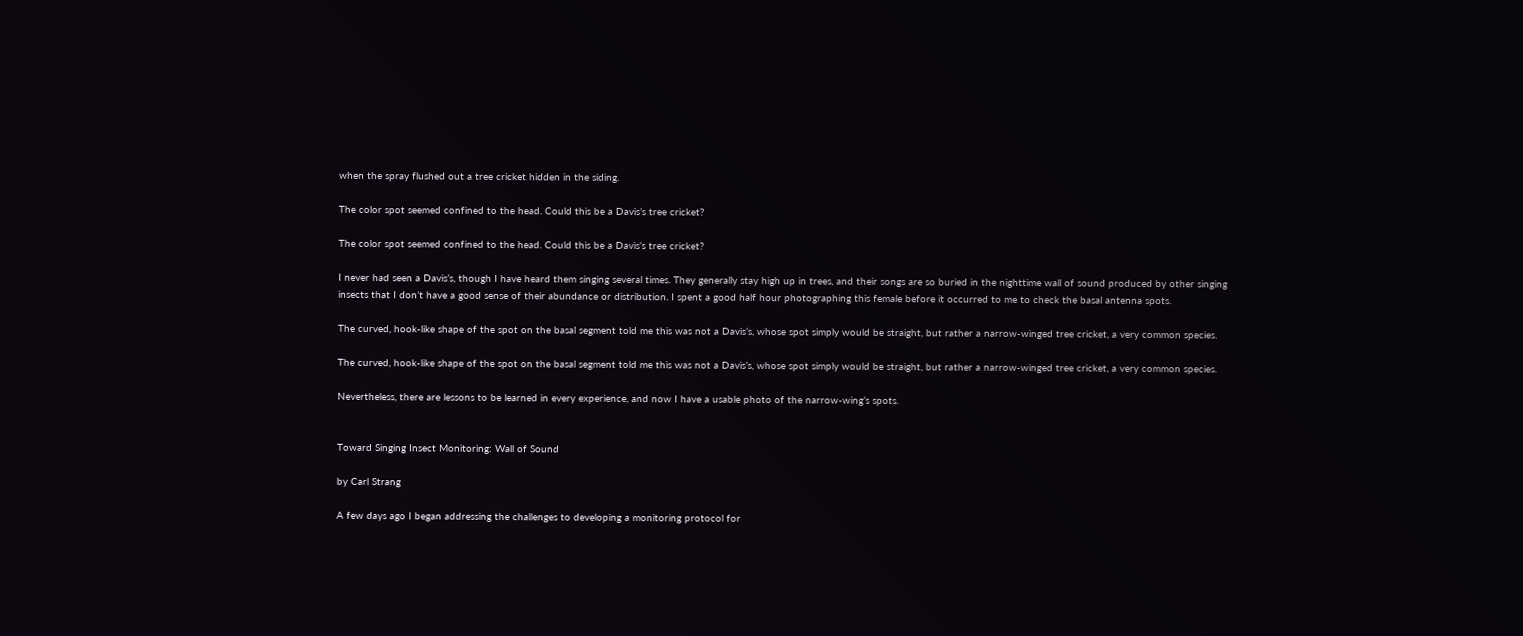when the spray flushed out a tree cricket hidden in the siding.

The color spot seemed confined to the head. Could this be a Davis’s tree cricket?

The color spot seemed confined to the head. Could this be a Davis’s tree cricket?

I never had seen a Davis’s, though I have heard them singing several times. They generally stay high up in trees, and their songs are so buried in the nighttime wall of sound produced by other singing insects that I don’t have a good sense of their abundance or distribution. I spent a good half hour photographing this female before it occurred to me to check the basal antenna spots.

The curved, hook-like shape of the spot on the basal segment told me this was not a Davis’s, whose spot simply would be straight, but rather a narrow-winged tree cricket, a very common species.

The curved, hook-like shape of the spot on the basal segment told me this was not a Davis’s, whose spot simply would be straight, but rather a narrow-winged tree cricket, a very common species.

Nevertheless, there are lessons to be learned in every experience, and now I have a usable photo of the narrow-wing’s spots.


Toward Singing Insect Monitoring: Wall of Sound

by Carl Strang

A few days ago I began addressing the challenges to developing a monitoring protocol for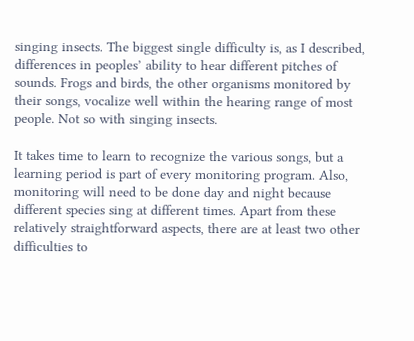singing insects. The biggest single difficulty is, as I described, differences in peoples’ ability to hear different pitches of sounds. Frogs and birds, the other organisms monitored by their songs, vocalize well within the hearing range of most people. Not so with singing insects.

It takes time to learn to recognize the various songs, but a learning period is part of every monitoring program. Also, monitoring will need to be done day and night because different species sing at different times. Apart from these relatively straightforward aspects, there are at least two other difficulties to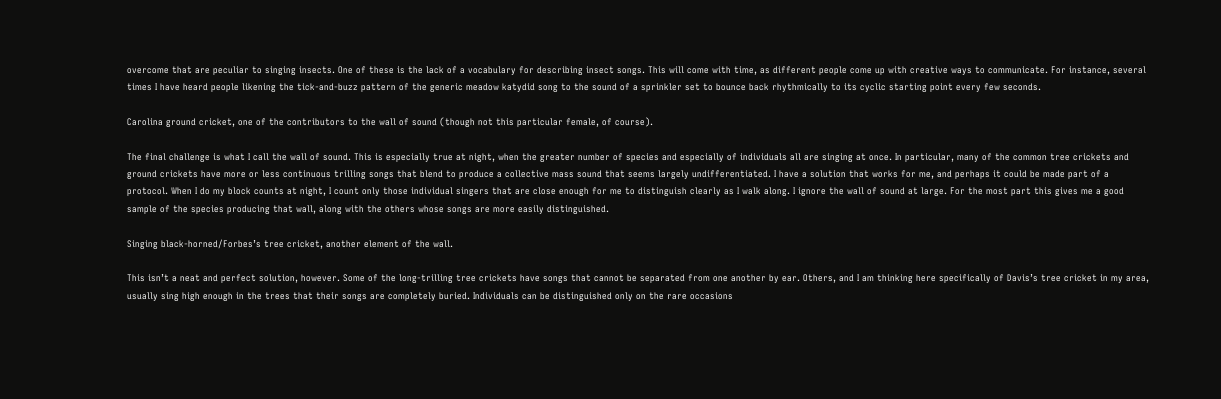overcome that are peculiar to singing insects. One of these is the lack of a vocabulary for describing insect songs. This will come with time, as different people come up with creative ways to communicate. For instance, several times I have heard people likening the tick-and-buzz pattern of the generic meadow katydid song to the sound of a sprinkler set to bounce back rhythmically to its cyclic starting point every few seconds.

Carolina ground cricket, one of the contributors to the wall of sound (though not this particular female, of course).

The final challenge is what I call the wall of sound. This is especially true at night, when the greater number of species and especially of individuals all are singing at once. In particular, many of the common tree crickets and ground crickets have more or less continuous trilling songs that blend to produce a collective mass sound that seems largely undifferentiated. I have a solution that works for me, and perhaps it could be made part of a protocol. When I do my block counts at night, I count only those individual singers that are close enough for me to distinguish clearly as I walk along. I ignore the wall of sound at large. For the most part this gives me a good sample of the species producing that wall, along with the others whose songs are more easily distinguished.

Singing black-horned/Forbes’s tree cricket, another element of the wall.

This isn’t a neat and perfect solution, however. Some of the long-trilling tree crickets have songs that cannot be separated from one another by ear. Others, and I am thinking here specifically of Davis’s tree cricket in my area, usually sing high enough in the trees that their songs are completely buried. Individuals can be distinguished only on the rare occasions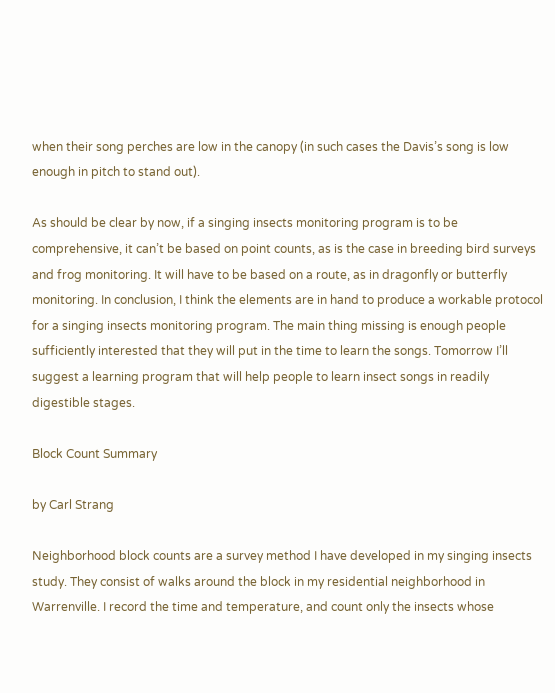when their song perches are low in the canopy (in such cases the Davis’s song is low enough in pitch to stand out).

As should be clear by now, if a singing insects monitoring program is to be comprehensive, it can’t be based on point counts, as is the case in breeding bird surveys and frog monitoring. It will have to be based on a route, as in dragonfly or butterfly monitoring. In conclusion, I think the elements are in hand to produce a workable protocol for a singing insects monitoring program. The main thing missing is enough people sufficiently interested that they will put in the time to learn the songs. Tomorrow I’ll suggest a learning program that will help people to learn insect songs in readily digestible stages.

Block Count Summary

by Carl Strang

Neighborhood block counts are a survey method I have developed in my singing insects study. They consist of walks around the block in my residential neighborhood in Warrenville. I record the time and temperature, and count only the insects whose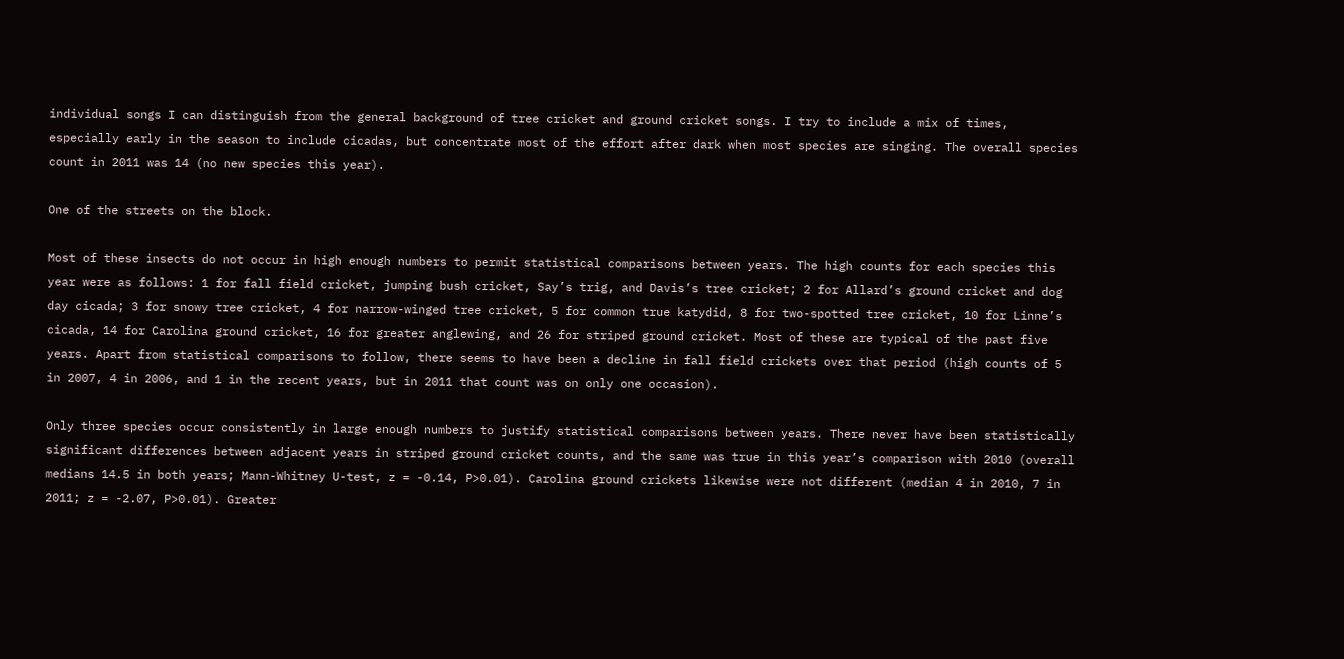individual songs I can distinguish from the general background of tree cricket and ground cricket songs. I try to include a mix of times, especially early in the season to include cicadas, but concentrate most of the effort after dark when most species are singing. The overall species count in 2011 was 14 (no new species this year).

One of the streets on the block.

Most of these insects do not occur in high enough numbers to permit statistical comparisons between years. The high counts for each species this year were as follows: 1 for fall field cricket, jumping bush cricket, Say’s trig, and Davis’s tree cricket; 2 for Allard’s ground cricket and dog day cicada; 3 for snowy tree cricket, 4 for narrow-winged tree cricket, 5 for common true katydid, 8 for two-spotted tree cricket, 10 for Linne’s cicada, 14 for Carolina ground cricket, 16 for greater anglewing, and 26 for striped ground cricket. Most of these are typical of the past five years. Apart from statistical comparisons to follow, there seems to have been a decline in fall field crickets over that period (high counts of 5 in 2007, 4 in 2006, and 1 in the recent years, but in 2011 that count was on only one occasion).

Only three species occur consistently in large enough numbers to justify statistical comparisons between years. There never have been statistically significant differences between adjacent years in striped ground cricket counts, and the same was true in this year’s comparison with 2010 (overall medians 14.5 in both years; Mann-Whitney U-test, z = -0.14, P>0.01). Carolina ground crickets likewise were not different (median 4 in 2010, 7 in 2011; z = -2.07, P>0.01). Greater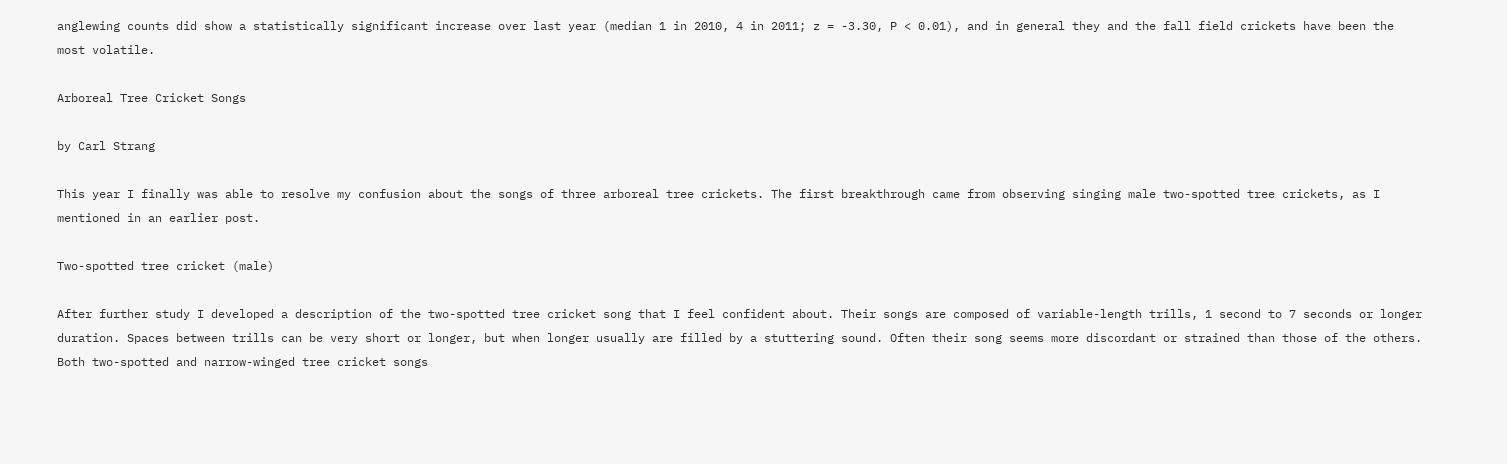anglewing counts did show a statistically significant increase over last year (median 1 in 2010, 4 in 2011; z = -3.30, P < 0.01), and in general they and the fall field crickets have been the most volatile.

Arboreal Tree Cricket Songs

by Carl Strang

This year I finally was able to resolve my confusion about the songs of three arboreal tree crickets. The first breakthrough came from observing singing male two-spotted tree crickets, as I mentioned in an earlier post.

Two-spotted tree cricket (male)

After further study I developed a description of the two-spotted tree cricket song that I feel confident about. Their songs are composed of variable-length trills, 1 second to 7 seconds or longer duration. Spaces between trills can be very short or longer, but when longer usually are filled by a stuttering sound. Often their song seems more discordant or strained than those of the others. Both two-spotted and narrow-winged tree cricket songs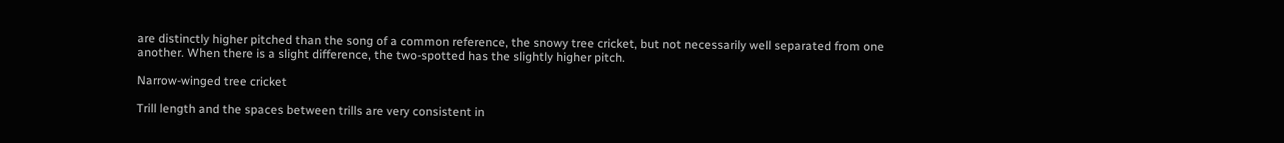are distinctly higher pitched than the song of a common reference, the snowy tree cricket, but not necessarily well separated from one another. When there is a slight difference, the two-spotted has the slightly higher pitch.

Narrow-winged tree cricket

Trill length and the spaces between trills are very consistent in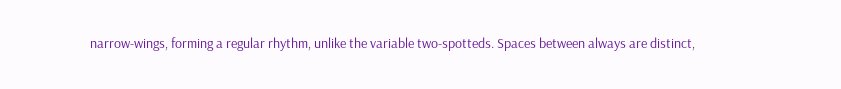narrow-wings, forming a regular rhythm, unlike the variable two-spotteds. Spaces between always are distinct,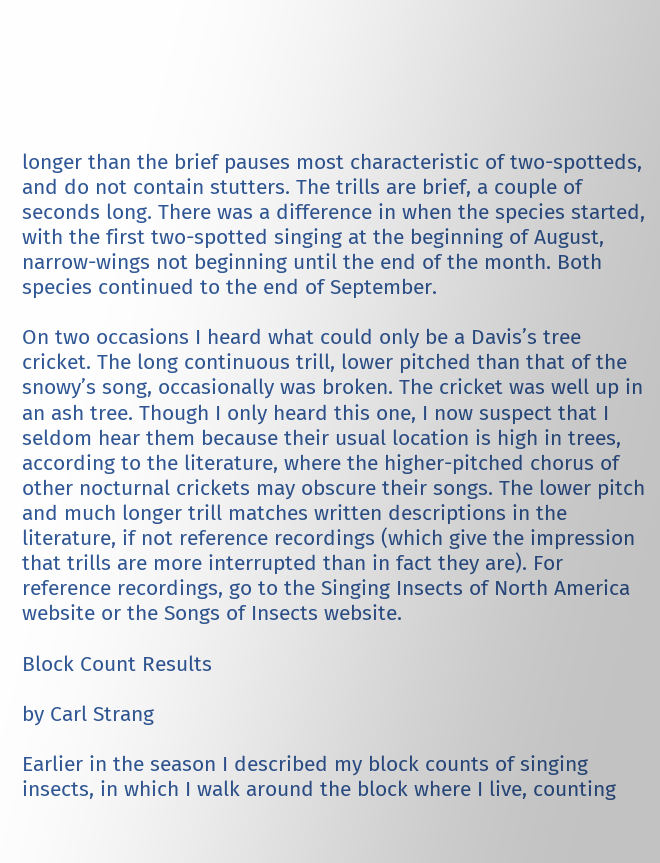longer than the brief pauses most characteristic of two-spotteds, and do not contain stutters. The trills are brief, a couple of seconds long. There was a difference in when the species started, with the first two-spotted singing at the beginning of August, narrow-wings not beginning until the end of the month. Both species continued to the end of September.

On two occasions I heard what could only be a Davis’s tree cricket. The long continuous trill, lower pitched than that of the snowy’s song, occasionally was broken. The cricket was well up in an ash tree. Though I only heard this one, I now suspect that I seldom hear them because their usual location is high in trees, according to the literature, where the higher-pitched chorus of other nocturnal crickets may obscure their songs. The lower pitch and much longer trill matches written descriptions in the literature, if not reference recordings (which give the impression that trills are more interrupted than in fact they are). For reference recordings, go to the Singing Insects of North America website or the Songs of Insects website.

Block Count Results

by Carl Strang

Earlier in the season I described my block counts of singing insects, in which I walk around the block where I live, counting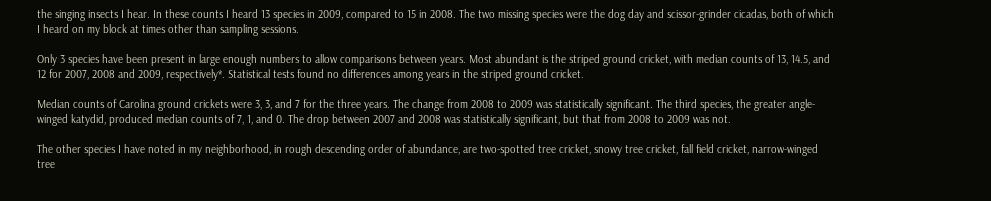the singing insects I hear. In these counts I heard 13 species in 2009, compared to 15 in 2008. The two missing species were the dog day and scissor-grinder cicadas, both of which I heard on my block at times other than sampling sessions.

Only 3 species have been present in large enough numbers to allow comparisons between years. Most abundant is the striped ground cricket, with median counts of 13, 14.5, and 12 for 2007, 2008 and 2009, respectively*. Statistical tests found no differences among years in the striped ground cricket.

Median counts of Carolina ground crickets were 3, 3, and 7 for the three years. The change from 2008 to 2009 was statistically significant. The third species, the greater angle-winged katydid, produced median counts of 7, 1, and 0. The drop between 2007 and 2008 was statistically significant, but that from 2008 to 2009 was not.

The other species I have noted in my neighborhood, in rough descending order of abundance, are two-spotted tree cricket, snowy tree cricket, fall field cricket, narrow-winged tree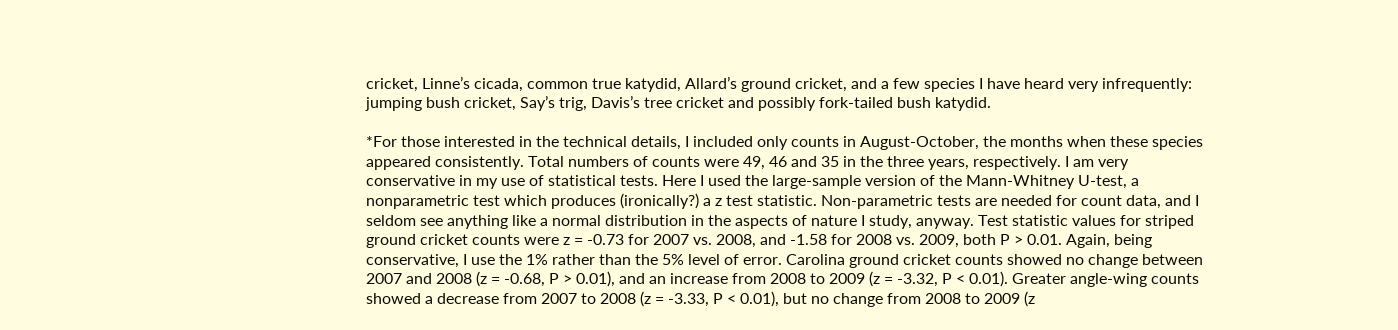cricket, Linne’s cicada, common true katydid, Allard’s ground cricket, and a few species I have heard very infrequently: jumping bush cricket, Say’s trig, Davis’s tree cricket and possibly fork-tailed bush katydid.

*For those interested in the technical details, I included only counts in August-October, the months when these species appeared consistently. Total numbers of counts were 49, 46 and 35 in the three years, respectively. I am very conservative in my use of statistical tests. Here I used the large-sample version of the Mann-Whitney U-test, a nonparametric test which produces (ironically?) a z test statistic. Non-parametric tests are needed for count data, and I seldom see anything like a normal distribution in the aspects of nature I study, anyway. Test statistic values for striped ground cricket counts were z = -0.73 for 2007 vs. 2008, and -1.58 for 2008 vs. 2009, both P > 0.01. Again, being conservative, I use the 1% rather than the 5% level of error. Carolina ground cricket counts showed no change between 2007 and 2008 (z = -0.68, P > 0.01), and an increase from 2008 to 2009 (z = -3.32, P < 0.01). Greater angle-wing counts showed a decrease from 2007 to 2008 (z = -3.33, P < 0.01), but no change from 2008 to 2009 (z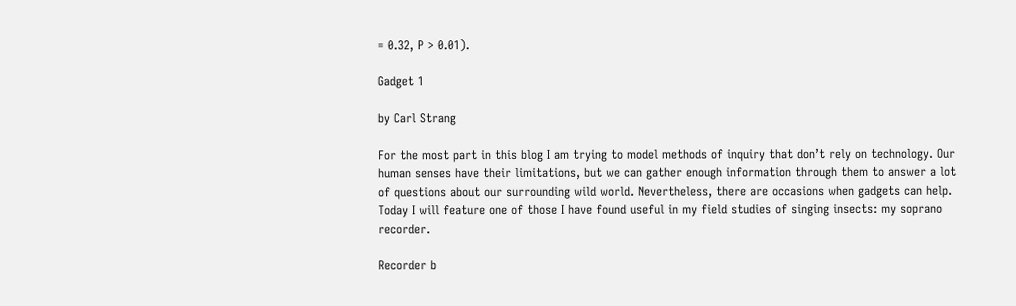= 0.32, P > 0.01).

Gadget 1

by Carl Strang

For the most part in this blog I am trying to model methods of inquiry that don’t rely on technology. Our human senses have their limitations, but we can gather enough information through them to answer a lot of questions about our surrounding wild world. Nevertheless, there are occasions when gadgets can help. Today I will feature one of those I have found useful in my field studies of singing insects: my soprano recorder.

Recorder b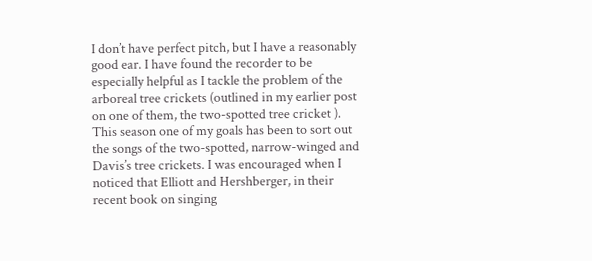I don’t have perfect pitch, but I have a reasonably good ear. I have found the recorder to be especially helpful as I tackle the problem of the arboreal tree crickets (outlined in my earlier post on one of them, the two-spotted tree cricket ). This season one of my goals has been to sort out the songs of the two-spotted, narrow-winged and Davis’s tree crickets. I was encouraged when I noticed that Elliott and Hershberger, in their recent book on singing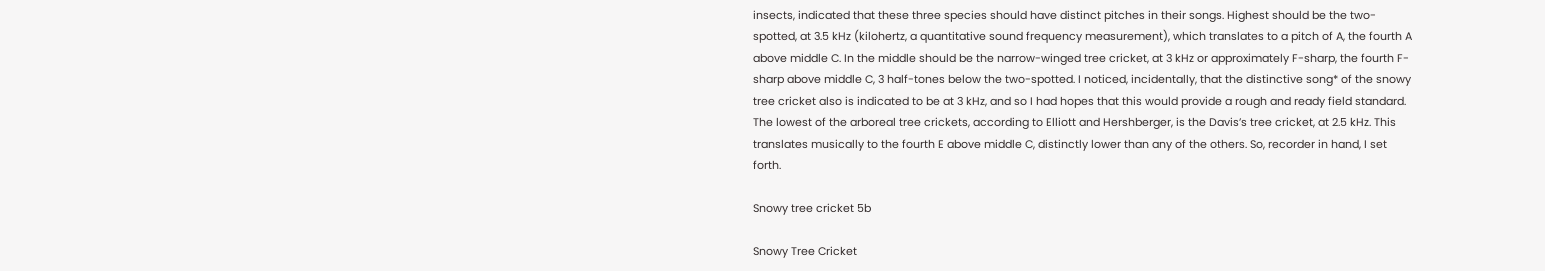insects, indicated that these three species should have distinct pitches in their songs. Highest should be the two-spotted, at 3.5 kHz (kilohertz, a quantitative sound frequency measurement), which translates to a pitch of A, the fourth A above middle C. In the middle should be the narrow-winged tree cricket, at 3 kHz or approximately F-sharp, the fourth F-sharp above middle C, 3 half-tones below the two-spotted. I noticed, incidentally, that the distinctive song* of the snowy tree cricket also is indicated to be at 3 kHz, and so I had hopes that this would provide a rough and ready field standard. The lowest of the arboreal tree crickets, according to Elliott and Hershberger, is the Davis’s tree cricket, at 2.5 kHz. This translates musically to the fourth E above middle C, distinctly lower than any of the others. So, recorder in hand, I set forth.

Snowy tree cricket 5b

Snowy Tree Cricket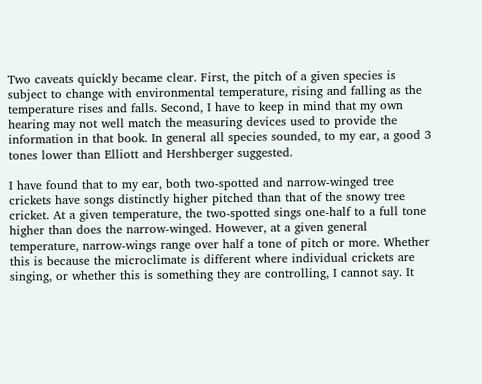Two caveats quickly became clear. First, the pitch of a given species is subject to change with environmental temperature, rising and falling as the temperature rises and falls. Second, I have to keep in mind that my own hearing may not well match the measuring devices used to provide the information in that book. In general all species sounded, to my ear, a good 3 tones lower than Elliott and Hershberger suggested.

I have found that to my ear, both two-spotted and narrow-winged tree crickets have songs distinctly higher pitched than that of the snowy tree cricket. At a given temperature, the two-spotted sings one-half to a full tone higher than does the narrow-winged. However, at a given general temperature, narrow-wings range over half a tone of pitch or more. Whether this is because the microclimate is different where individual crickets are singing, or whether this is something they are controlling, I cannot say. It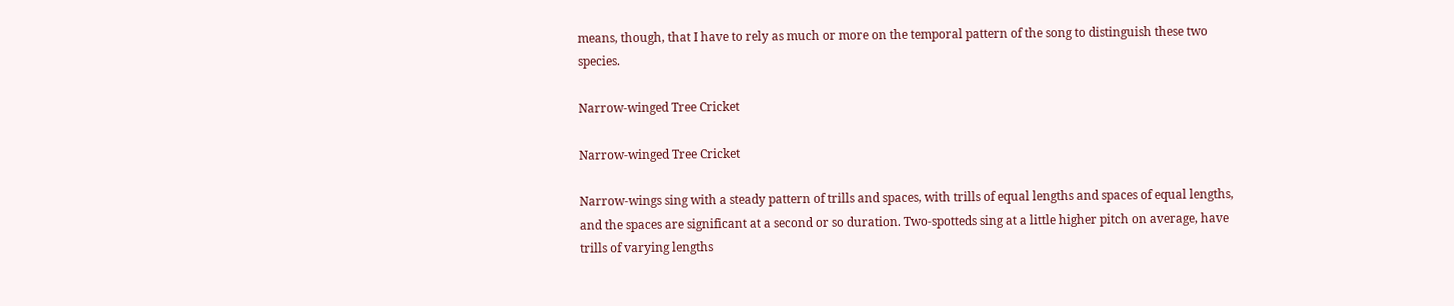means, though, that I have to rely as much or more on the temporal pattern of the song to distinguish these two species.

Narrow-winged Tree Cricket

Narrow-winged Tree Cricket

Narrow-wings sing with a steady pattern of trills and spaces, with trills of equal lengths and spaces of equal lengths, and the spaces are significant at a second or so duration. Two-spotteds sing at a little higher pitch on average, have trills of varying lengths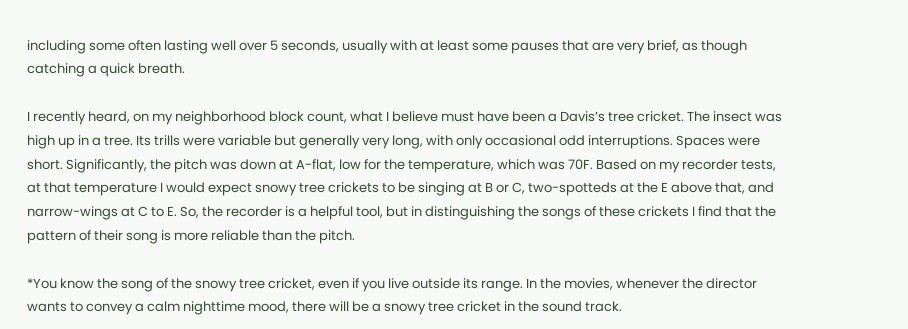including some often lasting well over 5 seconds, usually with at least some pauses that are very brief, as though catching a quick breath.

I recently heard, on my neighborhood block count, what I believe must have been a Davis’s tree cricket. The insect was high up in a tree. Its trills were variable but generally very long, with only occasional odd interruptions. Spaces were short. Significantly, the pitch was down at A-flat, low for the temperature, which was 70F. Based on my recorder tests, at that temperature I would expect snowy tree crickets to be singing at B or C, two-spotteds at the E above that, and narrow-wings at C to E. So, the recorder is a helpful tool, but in distinguishing the songs of these crickets I find that the pattern of their song is more reliable than the pitch.

*You know the song of the snowy tree cricket, even if you live outside its range. In the movies, whenever the director wants to convey a calm nighttime mood, there will be a snowy tree cricket in the sound track.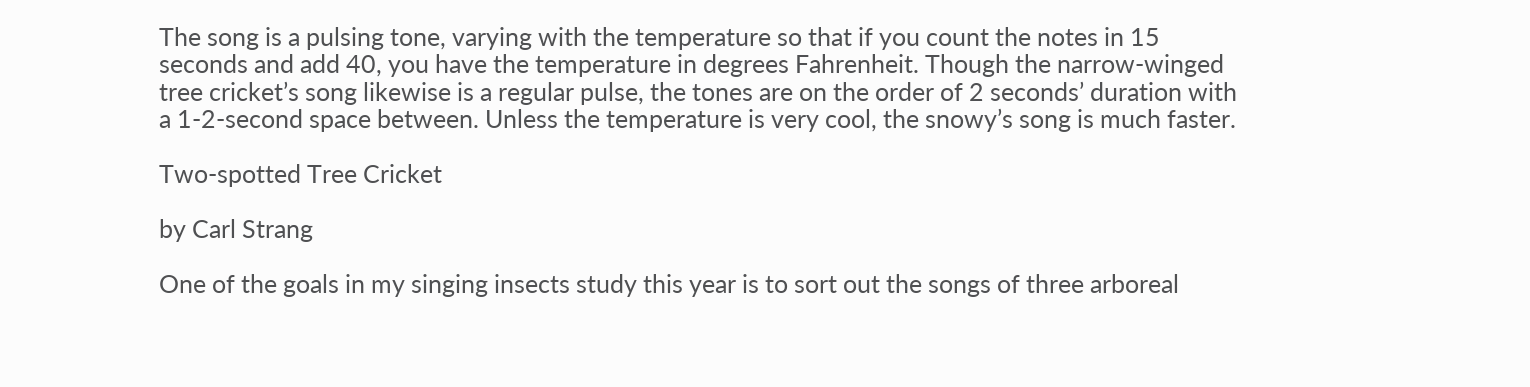The song is a pulsing tone, varying with the temperature so that if you count the notes in 15 seconds and add 40, you have the temperature in degrees Fahrenheit. Though the narrow-winged tree cricket’s song likewise is a regular pulse, the tones are on the order of 2 seconds’ duration with a 1-2-second space between. Unless the temperature is very cool, the snowy’s song is much faster.

Two-spotted Tree Cricket

by Carl Strang

One of the goals in my singing insects study this year is to sort out the songs of three arboreal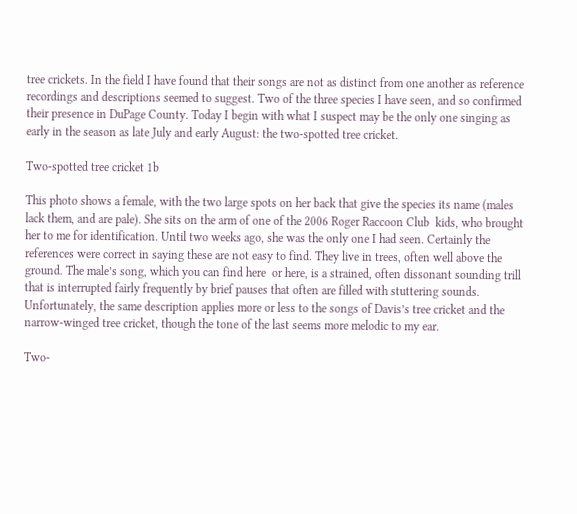tree crickets. In the field I have found that their songs are not as distinct from one another as reference recordings and descriptions seemed to suggest. Two of the three species I have seen, and so confirmed their presence in DuPage County. Today I begin with what I suspect may be the only one singing as early in the season as late July and early August: the two-spotted tree cricket.

Two-spotted tree cricket 1b

This photo shows a female, with the two large spots on her back that give the species its name (males lack them, and are pale). She sits on the arm of one of the 2006 Roger Raccoon Club  kids, who brought her to me for identification. Until two weeks ago, she was the only one I had seen. Certainly the references were correct in saying these are not easy to find. They live in trees, often well above the ground. The male’s song, which you can find here  or here, is a strained, often dissonant sounding trill that is interrupted fairly frequently by brief pauses that often are filled with stuttering sounds. Unfortunately, the same description applies more or less to the songs of Davis’s tree cricket and the narrow-winged tree cricket, though the tone of the last seems more melodic to my ear.

Two-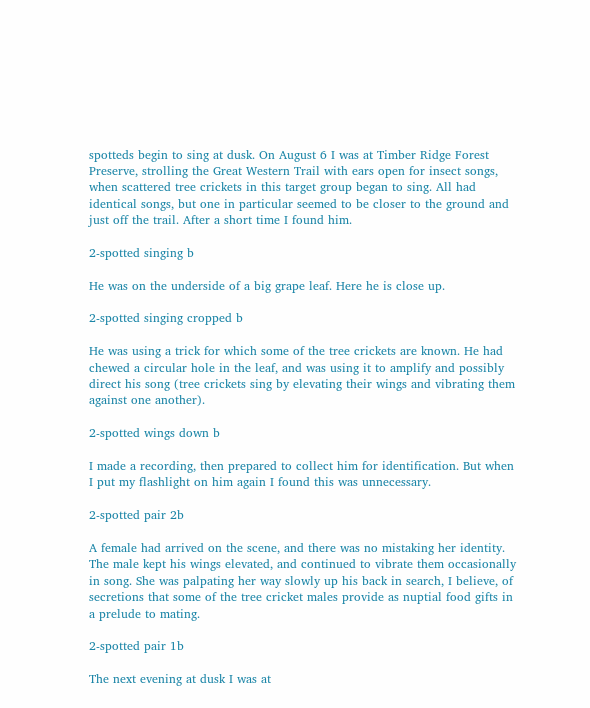spotteds begin to sing at dusk. On August 6 I was at Timber Ridge Forest Preserve, strolling the Great Western Trail with ears open for insect songs, when scattered tree crickets in this target group began to sing. All had identical songs, but one in particular seemed to be closer to the ground and just off the trail. After a short time I found him.

2-spotted singing b

He was on the underside of a big grape leaf. Here he is close up.

2-spotted singing cropped b

He was using a trick for which some of the tree crickets are known. He had chewed a circular hole in the leaf, and was using it to amplify and possibly direct his song (tree crickets sing by elevating their wings and vibrating them against one another).

2-spotted wings down b

I made a recording, then prepared to collect him for identification. But when I put my flashlight on him again I found this was unnecessary.

2-spotted pair 2b

A female had arrived on the scene, and there was no mistaking her identity. The male kept his wings elevated, and continued to vibrate them occasionally in song. She was palpating her way slowly up his back in search, I believe, of secretions that some of the tree cricket males provide as nuptial food gifts in a prelude to mating.

2-spotted pair 1b

The next evening at dusk I was at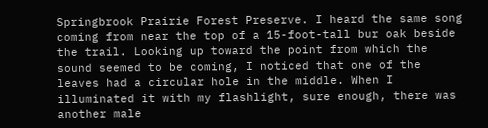Springbrook Prairie Forest Preserve. I heard the same song coming from near the top of a 15-foot-tall bur oak beside the trail. Looking up toward the point from which the sound seemed to be coming, I noticed that one of the leaves had a circular hole in the middle. When I illuminated it with my flashlight, sure enough, there was another male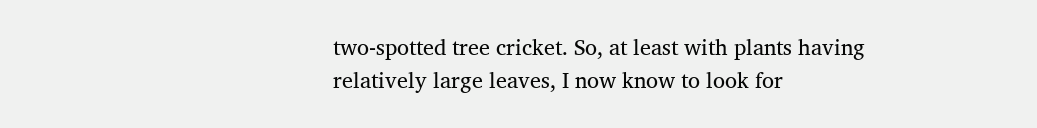two-spotted tree cricket. So, at least with plants having relatively large leaves, I now know to look for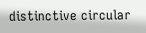distinctive circular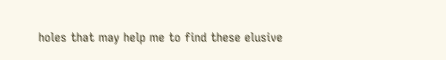holes that may help me to find these elusive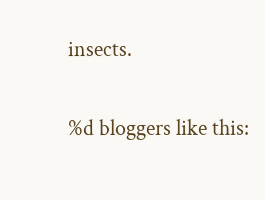insects.

%d bloggers like this: